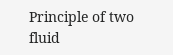Principle of two fluid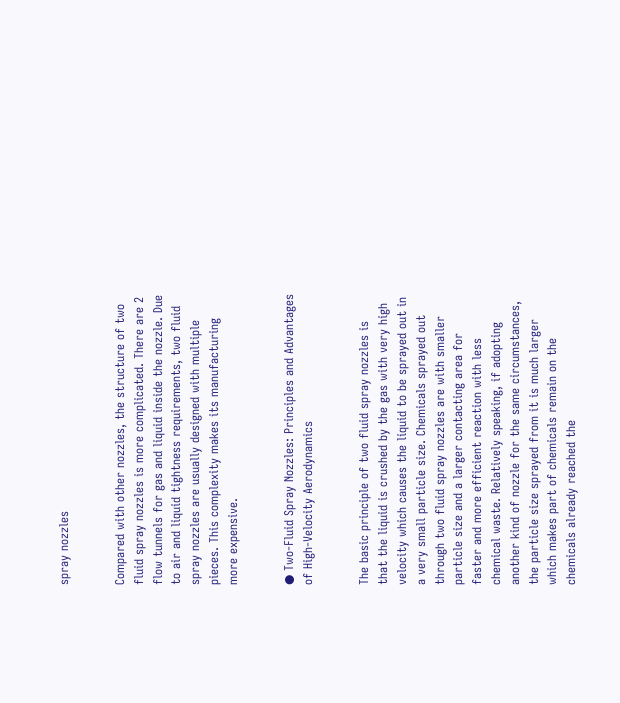spray nozzles


Compared with other nozzles, the structure of two fluid spray nozzles is more complicated. There are 2 flow tunnels for gas and liquid inside the nozzle. Due to air and liquid tightness requirements, two fluid spray nozzles are usually designed with multiple pieces. This complexity makes its manufacturing more expensive.


● Two-Fluid Spray Nozzles: Principles and Advantages of High-Velocity Aerodynamics


The basic principle of two fluid spray nozzles is that the liquid is crushed by the gas with very high velocity which causes the liquid to be sprayed out in a very small particle size. Chemicals sprayed out through two fluid spray nozzles are with smaller particle size and a larger contacting area for faster and more efficient reaction with less chemical waste. Relatively speaking, if adopting another kind of nozzle for the same circumstances, the particle size sprayed from it is much larger which makes part of chemicals remain on the chemicals already reached the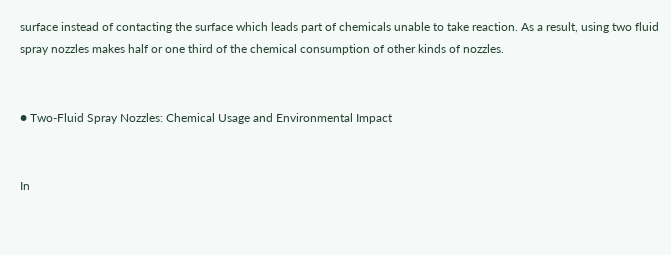surface instead of contacting the surface which leads part of chemicals unable to take reaction. As a result, using two fluid spray nozzles makes half or one third of the chemical consumption of other kinds of nozzles.


● Two-Fluid Spray Nozzles: Chemical Usage and Environmental Impact


In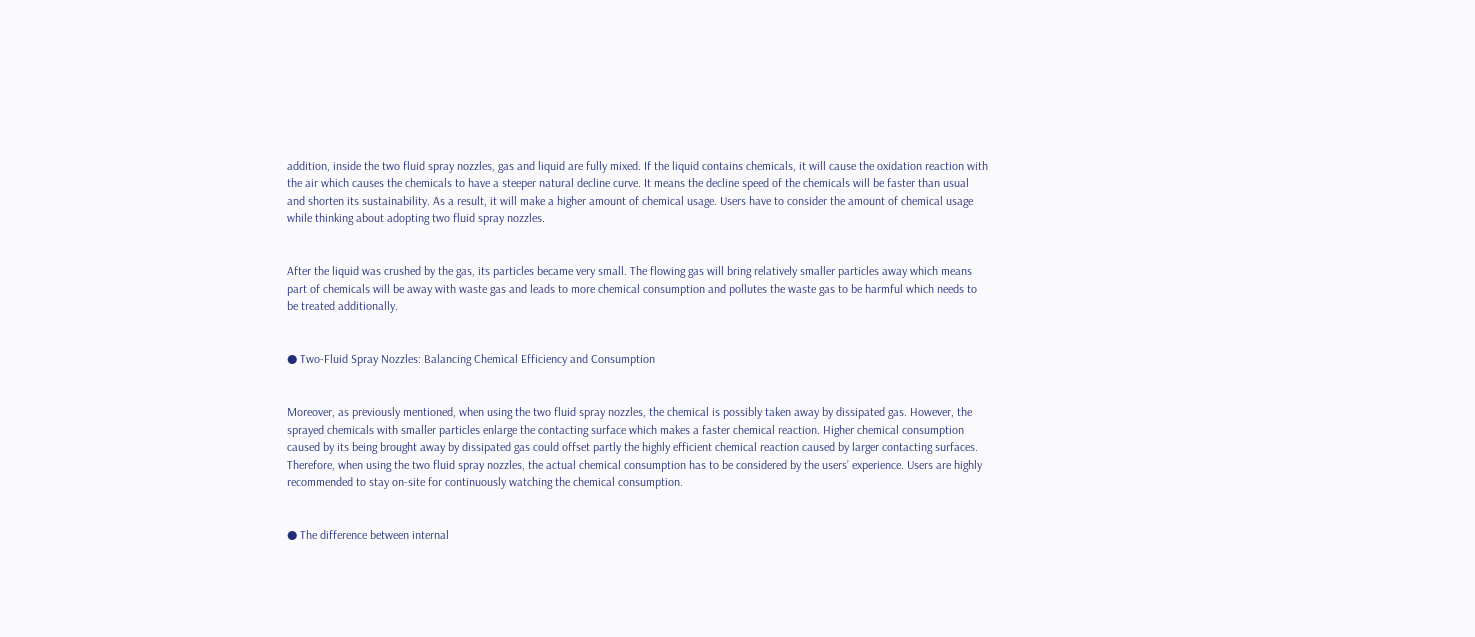addition, inside the two fluid spray nozzles, gas and liquid are fully mixed. If the liquid contains chemicals, it will cause the oxidation reaction with the air which causes the chemicals to have a steeper natural decline curve. It means the decline speed of the chemicals will be faster than usual and shorten its sustainability. As a result, it will make a higher amount of chemical usage. Users have to consider the amount of chemical usage while thinking about adopting two fluid spray nozzles.


After the liquid was crushed by the gas, its particles became very small. The flowing gas will bring relatively smaller particles away which means part of chemicals will be away with waste gas and leads to more chemical consumption and pollutes the waste gas to be harmful which needs to be treated additionally.


● Two-Fluid Spray Nozzles: Balancing Chemical Efficiency and Consumption


Moreover, as previously mentioned, when using the two fluid spray nozzles, the chemical is possibly taken away by dissipated gas. However, the sprayed chemicals with smaller particles enlarge the contacting surface which makes a faster chemical reaction. Higher chemical consumption caused by its being brought away by dissipated gas could offset partly the highly efficient chemical reaction caused by larger contacting surfaces. Therefore, when using the two fluid spray nozzles, the actual chemical consumption has to be considered by the users’ experience. Users are highly recommended to stay on-site for continuously watching the chemical consumption.


● The difference between internal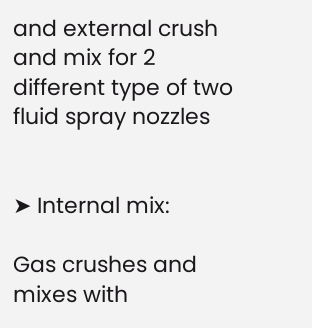and external crush and mix for 2 different type of two fluid spray nozzles


➤ Internal mix:

Gas crushes and mixes with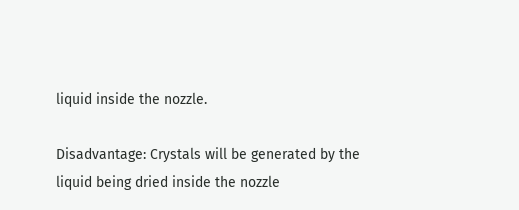liquid inside the nozzle.

Disadvantage: Crystals will be generated by the liquid being dried inside the nozzle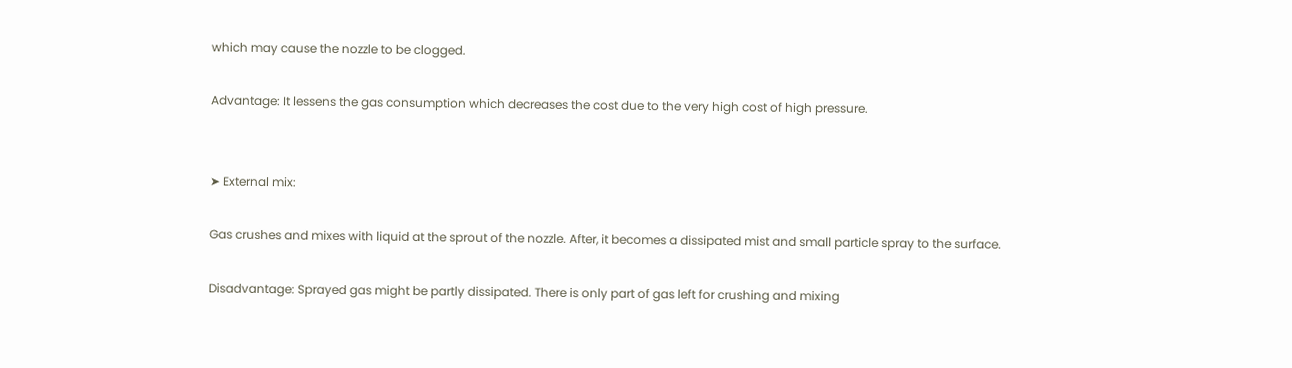which may cause the nozzle to be clogged.

Advantage: It lessens the gas consumption which decreases the cost due to the very high cost of high pressure.


➤ External mix:

Gas crushes and mixes with liquid at the sprout of the nozzle. After, it becomes a dissipated mist and small particle spray to the surface.

Disadvantage: Sprayed gas might be partly dissipated. There is only part of gas left for crushing and mixing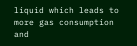liquid which leads to more gas consumption and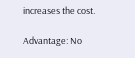increases the cost.

Advantage: No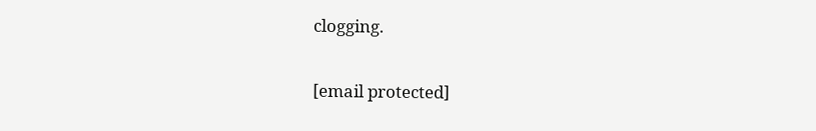clogging.

[email protected]